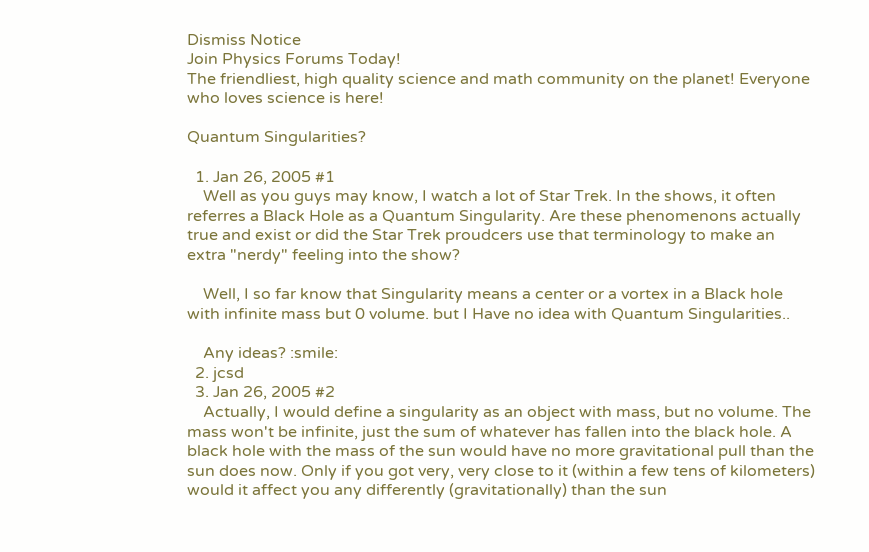Dismiss Notice
Join Physics Forums Today!
The friendliest, high quality science and math community on the planet! Everyone who loves science is here!

Quantum Singularities?

  1. Jan 26, 2005 #1
    Well as you guys may know, I watch a lot of Star Trek. In the shows, it often referres a Black Hole as a Quantum Singularity. Are these phenomenons actually true and exist or did the Star Trek proudcers use that terminology to make an extra "nerdy" feeling into the show?

    Well, I so far know that Singularity means a center or a vortex in a Black hole with infinite mass but 0 volume. but I Have no idea with Quantum Singularities..

    Any ideas? :smile:
  2. jcsd
  3. Jan 26, 2005 #2
    Actually, I would define a singularity as an object with mass, but no volume. The mass won't be infinite, just the sum of whatever has fallen into the black hole. A black hole with the mass of the sun would have no more gravitational pull than the sun does now. Only if you got very, very close to it (within a few tens of kilometers) would it affect you any differently (gravitationally) than the sun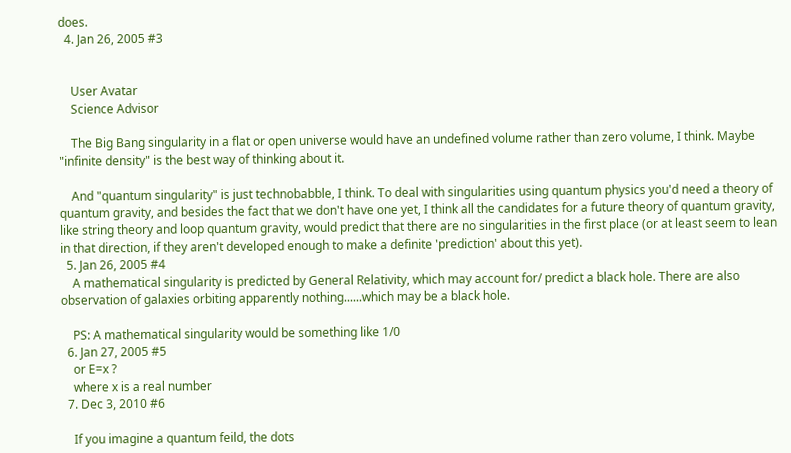does.
  4. Jan 26, 2005 #3


    User Avatar
    Science Advisor

    The Big Bang singularity in a flat or open universe would have an undefined volume rather than zero volume, I think. Maybe "infinite density" is the best way of thinking about it.

    And "quantum singularity" is just technobabble, I think. To deal with singularities using quantum physics you'd need a theory of quantum gravity, and besides the fact that we don't have one yet, I think all the candidates for a future theory of quantum gravity, like string theory and loop quantum gravity, would predict that there are no singularities in the first place (or at least seem to lean in that direction, if they aren't developed enough to make a definite 'prediction' about this yet).
  5. Jan 26, 2005 #4
    A mathematical singularity is predicted by General Relativity, which may account for/ predict a black hole. There are also observation of galaxies orbiting apparently nothing......which may be a black hole.

    PS: A mathematical singularity would be something like 1/0
  6. Jan 27, 2005 #5
    or E=x ?
    where x is a real number
  7. Dec 3, 2010 #6

    If you imagine a quantum feild, the dots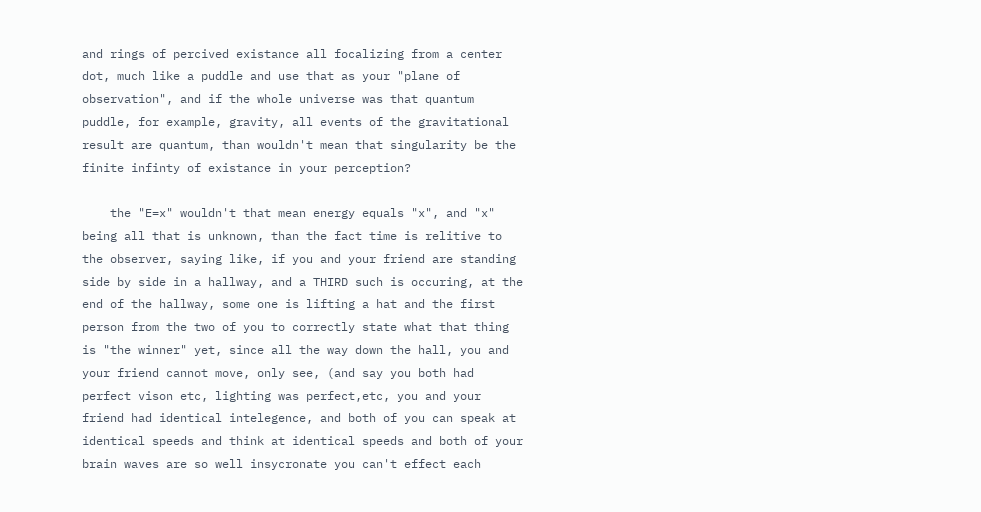and rings of percived existance all focalizing from a center dot, much like a puddle and use that as your "plane of observation", and if the whole universe was that quantum puddle, for example, gravity, all events of the gravitational result are quantum, than wouldn't mean that singularity be the finite infinty of existance in your perception?

    the "E=x" wouldn't that mean energy equals "x", and "x" being all that is unknown, than the fact time is relitive to the observer, saying like, if you and your friend are standing side by side in a hallway, and a THIRD such is occuring, at the end of the hallway, some one is lifting a hat and the first person from the two of you to correctly state what that thing is "the winner" yet, since all the way down the hall, you and your friend cannot move, only see, (and say you both had perfect vison etc, lighting was perfect,etc, you and your friend had identical intelegence, and both of you can speak at identical speeds and think at identical speeds and both of your brain waves are so well insycronate you can't effect each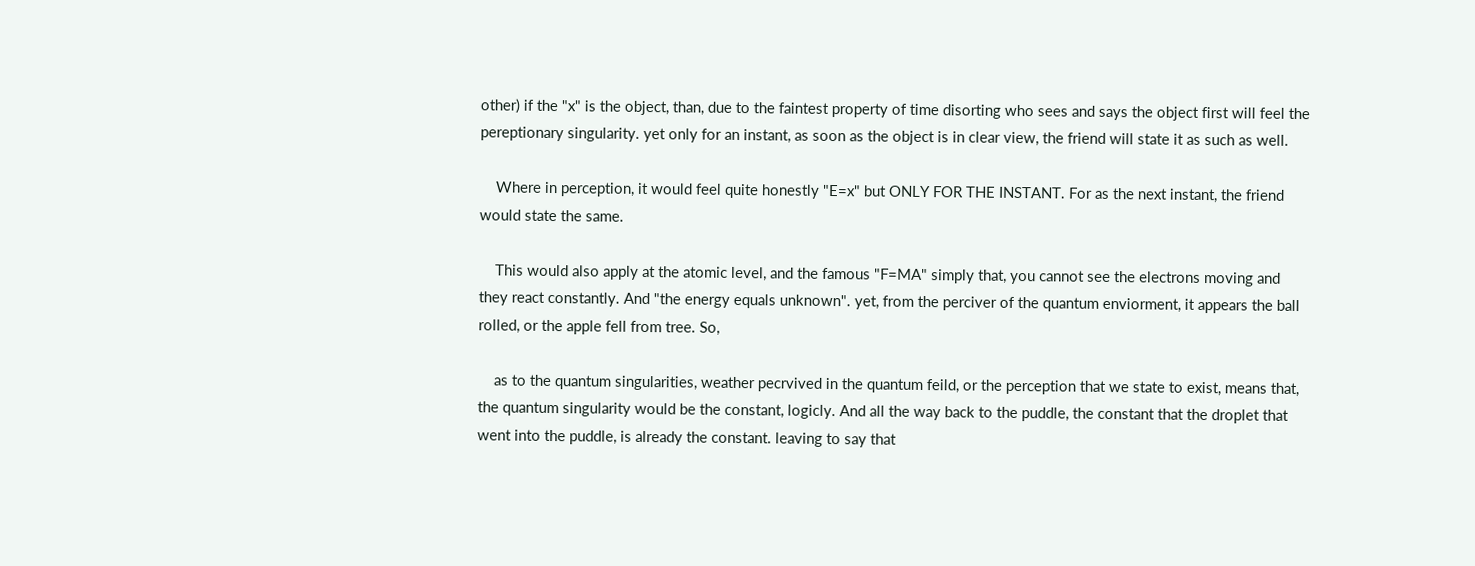other) if the "x" is the object, than, due to the faintest property of time disorting who sees and says the object first will feel the pereptionary singularity. yet only for an instant, as soon as the object is in clear view, the friend will state it as such as well.

    Where in perception, it would feel quite honestly "E=x" but ONLY FOR THE INSTANT. For as the next instant, the friend would state the same.

    This would also apply at the atomic level, and the famous "F=MA" simply that, you cannot see the electrons moving and they react constantly. And "the energy equals unknown". yet, from the perciver of the quantum enviorment, it appears the ball rolled, or the apple fell from tree. So,

    as to the quantum singularities, weather pecrvived in the quantum feild, or the perception that we state to exist, means that, the quantum singularity would be the constant, logicly. And all the way back to the puddle, the constant that the droplet that went into the puddle, is already the constant. leaving to say that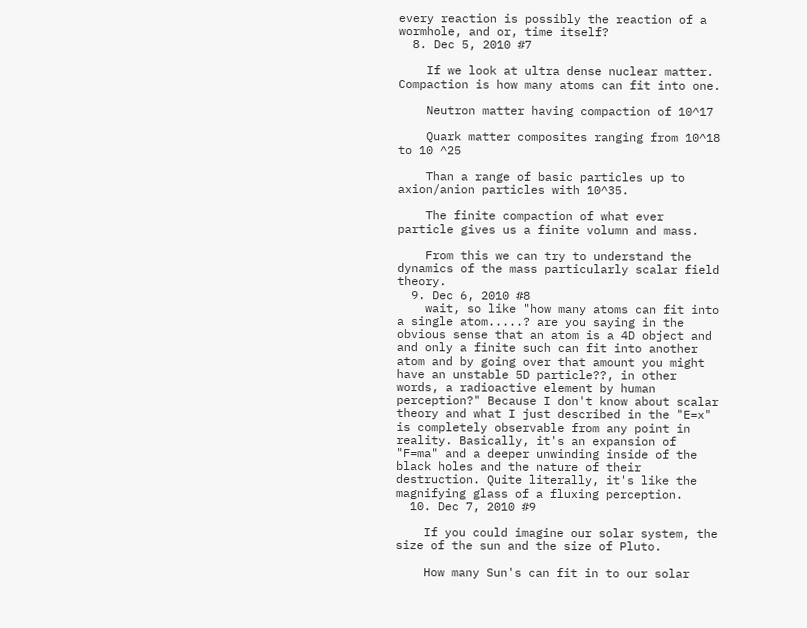every reaction is possibly the reaction of a wormhole, and or, time itself?
  8. Dec 5, 2010 #7

    If we look at ultra dense nuclear matter. Compaction is how many atoms can fit into one.

    Neutron matter having compaction of 10^17

    Quark matter composites ranging from 10^18 to 10 ^25

    Than a range of basic particles up to axion/anion particles with 10^35.

    The finite compaction of what ever particle gives us a finite volumn and mass.

    From this we can try to understand the dynamics of the mass particularly scalar field theory.
  9. Dec 6, 2010 #8
    wait, so like "how many atoms can fit into a single atom.....? are you saying in the obvious sense that an atom is a 4D object and and only a finite such can fit into another atom and by going over that amount you might have an unstable 5D particle??, in other words, a radioactive element by human perception?" Because I don't know about scalar theory and what I just described in the "E=x" is completely observable from any point in reality. Basically, it's an expansion of "F=ma" and a deeper unwinding inside of the black holes and the nature of their destruction. Quite literally, it's like the magnifying glass of a fluxing perception.
  10. Dec 7, 2010 #9

    If you could imagine our solar system, the size of the sun and the size of Pluto.

    How many Sun's can fit in to our solar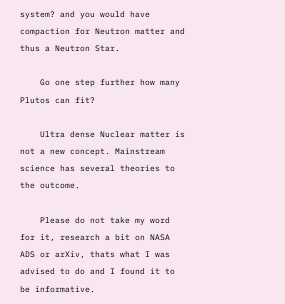system? and you would have compaction for Neutron matter and thus a Neutron Star.

    Go one step further how many Plutos can fit?

    Ultra dense Nuclear matter is not a new concept. Mainstream science has several theories to the outcome.

    Please do not take my word for it, research a bit on NASA ADS or arXiv, thats what I was advised to do and I found it to be informative.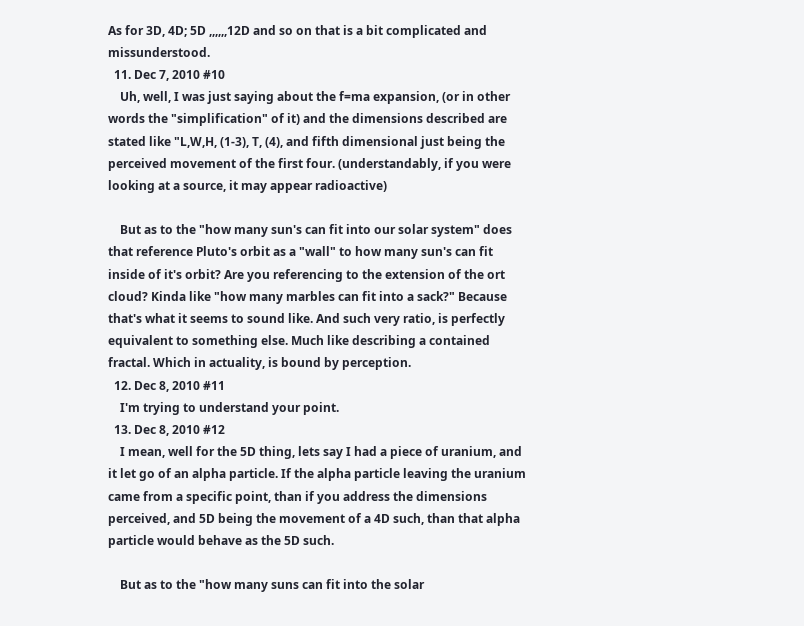As for 3D, 4D; 5D ,,,,,,12D and so on that is a bit complicated and missunderstood.
  11. Dec 7, 2010 #10
    Uh, well, I was just saying about the f=ma expansion, (or in other words the "simplification" of it) and the dimensions described are stated like "L,W,H, (1-3), T, (4), and fifth dimensional just being the perceived movement of the first four. (understandably, if you were looking at a source, it may appear radioactive)

    But as to the "how many sun's can fit into our solar system" does that reference Pluto's orbit as a "wall" to how many sun's can fit inside of it's orbit? Are you referencing to the extension of the ort cloud? Kinda like "how many marbles can fit into a sack?" Because that's what it seems to sound like. And such very ratio, is perfectly equivalent to something else. Much like describing a contained fractal. Which in actuality, is bound by perception.
  12. Dec 8, 2010 #11
    I'm trying to understand your point.
  13. Dec 8, 2010 #12
    I mean, well for the 5D thing, lets say I had a piece of uranium, and it let go of an alpha particle. If the alpha particle leaving the uranium came from a specific point, than if you address the dimensions perceived, and 5D being the movement of a 4D such, than that alpha particle would behave as the 5D such.

    But as to the "how many suns can fit into the solar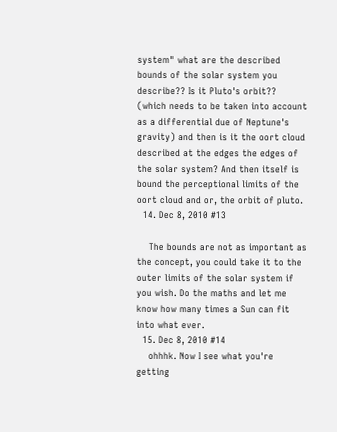system" what are the described bounds of the solar system you describe?? Is it Pluto's orbit?? (which needs to be taken into account as a differential due of Neptune's gravity) and then is it the oort cloud described at the edges the edges of the solar system? And then itself is bound the perceptional limits of the oort cloud and or, the orbit of pluto.
  14. Dec 8, 2010 #13

    The bounds are not as important as the concept, you could take it to the outer limits of the solar system if you wish. Do the maths and let me know how many times a Sun can fit into what ever.
  15. Dec 8, 2010 #14
    ohhhk. Now I see what you're getting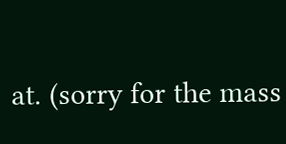at. (sorry for the mass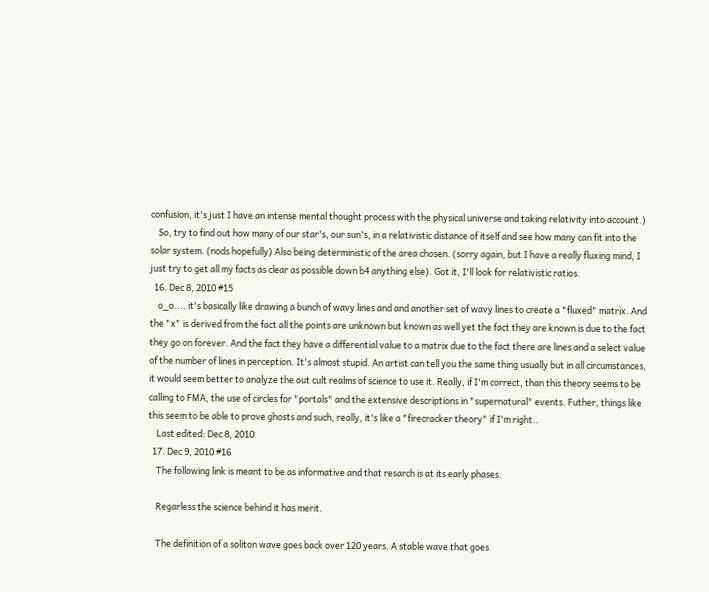confusion, it's just I have an intense mental thought process with the physical universe and taking relativity into account.)
    So, try to find out how many of our star's, our sun's, in a relativistic distance of itself and see how many can fit into the solar system. (nods hopefully) Also being deterministic of the area chosen. (sorry again, but I have a really fluxing mind, I just try to get all my facts as clear as possible down b4 anything else). Got it, I'll look for relativistic ratios.
  16. Dec 8, 2010 #15
    o_o.... it's basically like drawing a bunch of wavy lines and and another set of wavy lines to create a "fluxed" matrix. And the "x" is derived from the fact all the points are unknown but known as well yet the fact they are known is due to the fact they go on forever. And the fact they have a differential value to a matrix due to the fact there are lines and a select value of the number of lines in perception. It's almost stupid. An artist can tell you the same thing usually but in all circumstances, it would seem better to analyze the out cult realms of science to use it. Really, if I'm correct, than this theory seems to be calling to FMA, the use of circles for "portals" and the extensive descriptions in "supernatural" events. Futher, things like this seem to be able to prove ghosts and such, really, it's like a "firecracker theory" if I'm right..
    Last edited: Dec 8, 2010
  17. Dec 9, 2010 #16
    The following link is meant to be as informative and that resarch is at its early phases.

    Regarless the science behind it has merit.

    The definition of a soliton wave goes back over 120 years. A stable wave that goes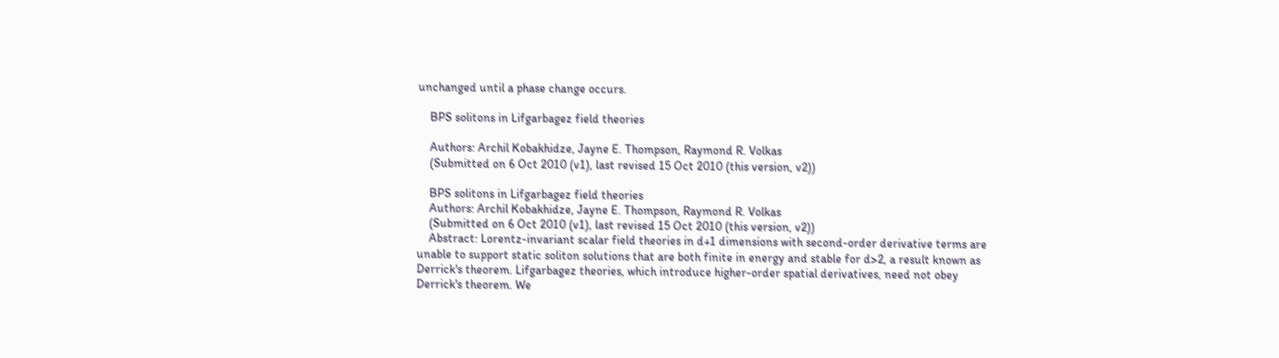unchanged until a phase change occurs.

    BPS solitons in Lifgarbagez field theories

    Authors: Archil Kobakhidze, Jayne E. Thompson, Raymond R. Volkas
    (Submitted on 6 Oct 2010 (v1), last revised 15 Oct 2010 (this version, v2))

    BPS solitons in Lifgarbagez field theories
    Authors: Archil Kobakhidze, Jayne E. Thompson, Raymond R. Volkas
    (Submitted on 6 Oct 2010 (v1), last revised 15 Oct 2010 (this version, v2))
    Abstract: Lorentz-invariant scalar field theories in d+1 dimensions with second-order derivative terms are unable to support static soliton solutions that are both finite in energy and stable for d>2, a result known as Derrick's theorem. Lifgarbagez theories, which introduce higher-order spatial derivatives, need not obey Derrick's theorem. We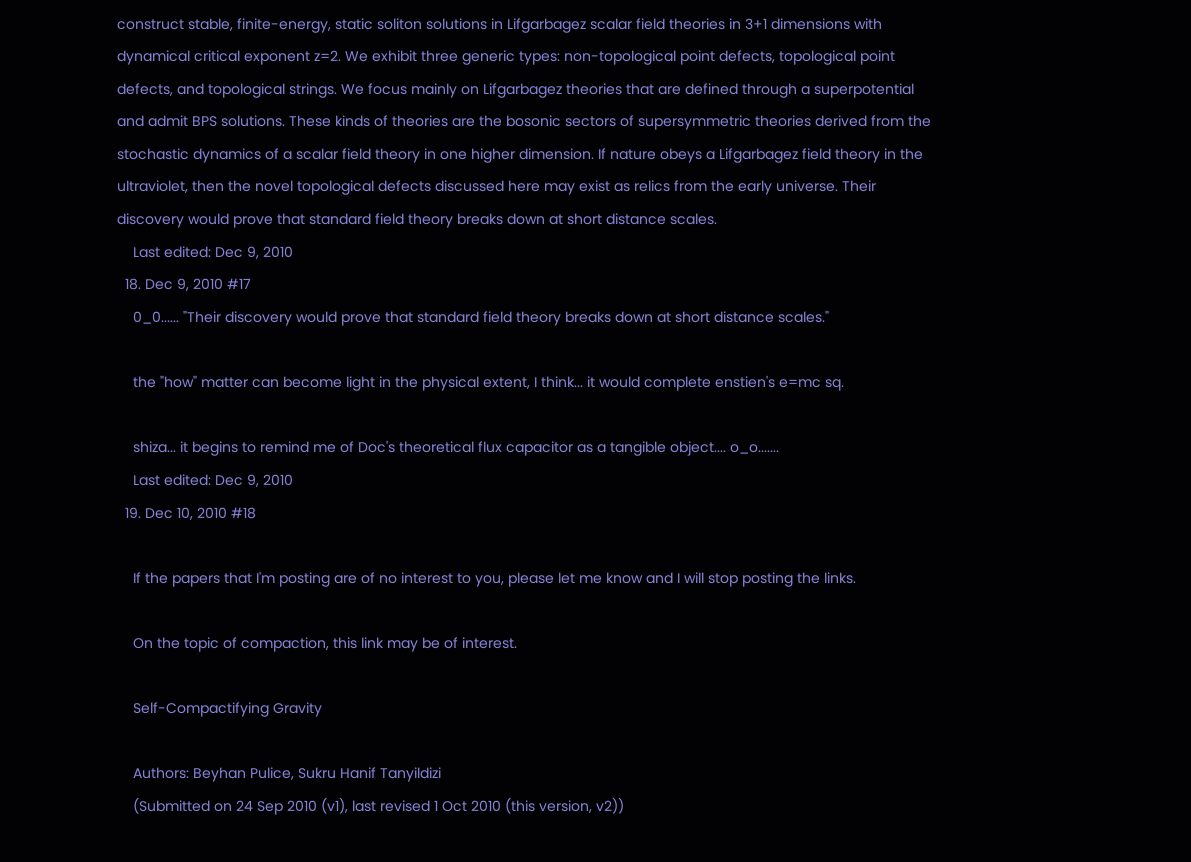construct stable, finite-energy, static soliton solutions in Lifgarbagez scalar field theories in 3+1 dimensions with dynamical critical exponent z=2. We exhibit three generic types: non-topological point defects, topological point defects, and topological strings. We focus mainly on Lifgarbagez theories that are defined through a superpotential and admit BPS solutions. These kinds of theories are the bosonic sectors of supersymmetric theories derived from the stochastic dynamics of a scalar field theory in one higher dimension. If nature obeys a Lifgarbagez field theory in the ultraviolet, then the novel topological defects discussed here may exist as relics from the early universe. Their discovery would prove that standard field theory breaks down at short distance scales.
    Last edited: Dec 9, 2010
  18. Dec 9, 2010 #17
    0_0...... "Their discovery would prove that standard field theory breaks down at short distance scales."

    the "how" matter can become light in the physical extent, I think... it would complete enstien's e=mc sq.

    shiza... it begins to remind me of Doc's theoretical flux capacitor as a tangible object.... o_o.......
    Last edited: Dec 9, 2010
  19. Dec 10, 2010 #18

    If the papers that I'm posting are of no interest to you, please let me know and I will stop posting the links.

    On the topic of compaction, this link may be of interest.

    Self-Compactifying Gravity

    Authors: Beyhan Pulice, Sukru Hanif Tanyildizi
    (Submitted on 24 Sep 2010 (v1), last revised 1 Oct 2010 (this version, v2))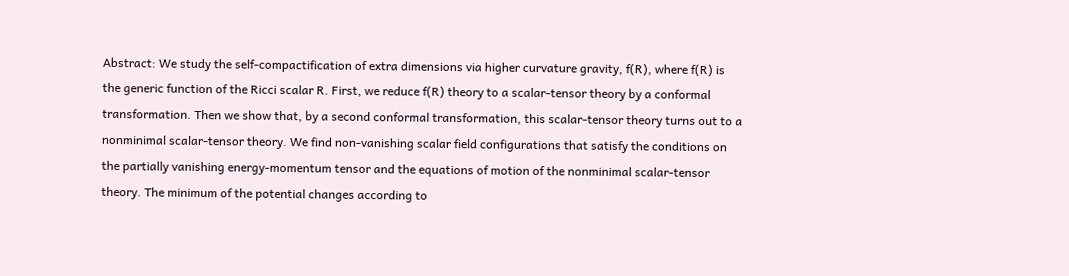Abstract: We study the self-compactification of extra dimensions via higher curvature gravity, f(R), where f(R) is the generic function of the Ricci scalar R. First, we reduce f(R) theory to a scalar-tensor theory by a conformal transformation. Then we show that, by a second conformal transformation, this scalar-tensor theory turns out to a nonminimal scalar-tensor theory. We find non-vanishing scalar field configurations that satisfy the conditions on the partially vanishing energy-momentum tensor and the equations of motion of the nonminimal scalar-tensor theory. The minimum of the potential changes according to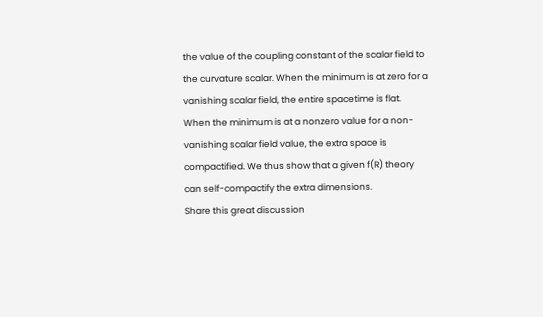the value of the coupling constant of the scalar field to the curvature scalar. When the minimum is at zero for a vanishing scalar field, the entire spacetime is flat. When the minimum is at a nonzero value for a non-vanishing scalar field value, the extra space is compactified. We thus show that a given f(R) theory can self-compactify the extra dimensions.
Share this great discussion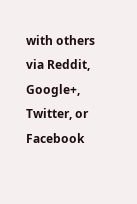with others via Reddit, Google+, Twitter, or Facebook